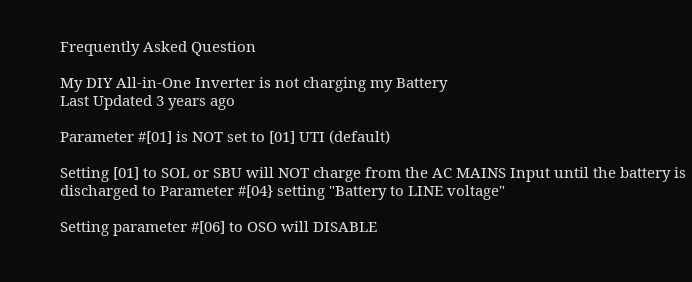Frequently Asked Question

My DIY All-in-One Inverter is not charging my Battery
Last Updated 3 years ago

Parameter #[01] is NOT set to [01] UTI (default)

Setting [01] to SOL or SBU will NOT charge from the AC MAINS Input until the battery is discharged to Parameter #[04} setting "Battery to LINE voltage"

Setting parameter #[06] to OSO will DISABLE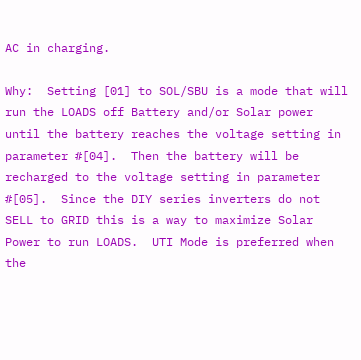AC in charging.

Why:  Setting [01] to SOL/SBU is a mode that will run the LOADS off Battery and/or Solar power until the battery reaches the voltage setting in parameter #[04].  Then the battery will be recharged to the voltage setting in parameter #[05].  Since the DIY series inverters do not SELL to GRID this is a way to maximize Solar Power to run LOADS.  UTI Mode is preferred when the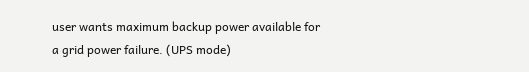user wants maximum backup power available for a grid power failure. (UPS mode)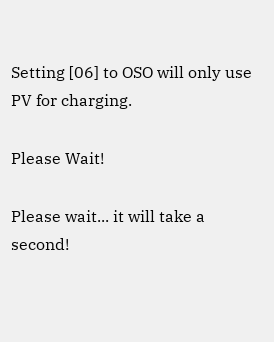Setting [06] to OSO will only use PV for charging.

Please Wait!

Please wait... it will take a second!